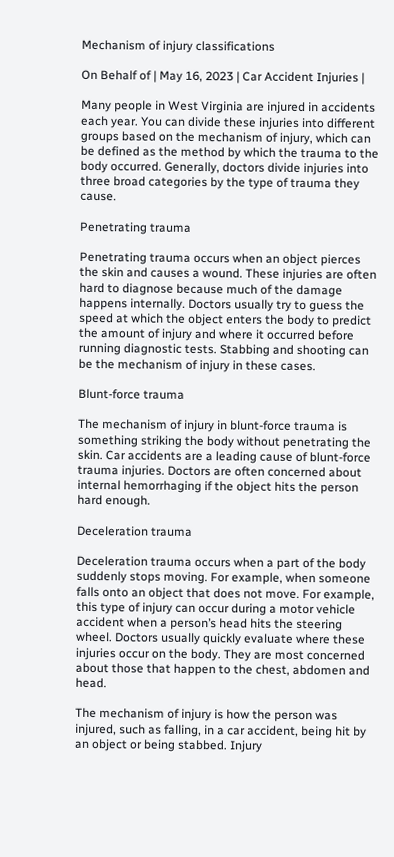Mechanism of injury classifications

On Behalf of | May 16, 2023 | Car Accident Injuries |

Many people in West Virginia are injured in accidents each year. You can divide these injuries into different groups based on the mechanism of injury, which can be defined as the method by which the trauma to the body occurred. Generally, doctors divide injuries into three broad categories by the type of trauma they cause.

Penetrating trauma

Penetrating trauma occurs when an object pierces the skin and causes a wound. These injuries are often hard to diagnose because much of the damage happens internally. Doctors usually try to guess the speed at which the object enters the body to predict the amount of injury and where it occurred before running diagnostic tests. Stabbing and shooting can be the mechanism of injury in these cases.

Blunt-force trauma

The mechanism of injury in blunt-force trauma is something striking the body without penetrating the skin. Car accidents are a leading cause of blunt-force trauma injuries. Doctors are often concerned about internal hemorrhaging if the object hits the person hard enough.

Deceleration trauma

Deceleration trauma occurs when a part of the body suddenly stops moving. For example, when someone falls onto an object that does not move. For example, this type of injury can occur during a motor vehicle accident when a person’s head hits the steering wheel. Doctors usually quickly evaluate where these injuries occur on the body. They are most concerned about those that happen to the chest, abdomen and head.

The mechanism of injury is how the person was injured, such as falling, in a car accident, being hit by an object or being stabbed. Injury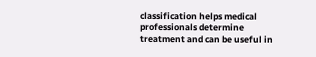classification helps medical professionals determine treatment and can be useful in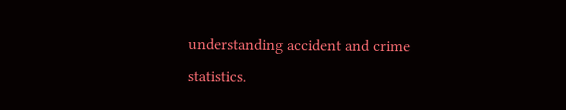understanding accident and crime statistics.